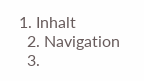1. Inhalt
  2. Navigation
  3.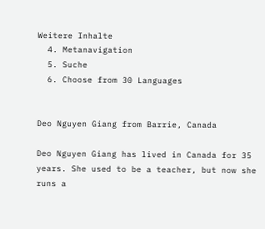Weitere Inhalte
  4. Metanavigation
  5. Suche
  6. Choose from 30 Languages


Deo Nguyen Giang from Barrie, Canada

Deo Nguyen Giang has lived in Canada for 35 years. She used to be a teacher, but now she runs a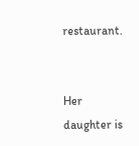restaurant.


Her daughter is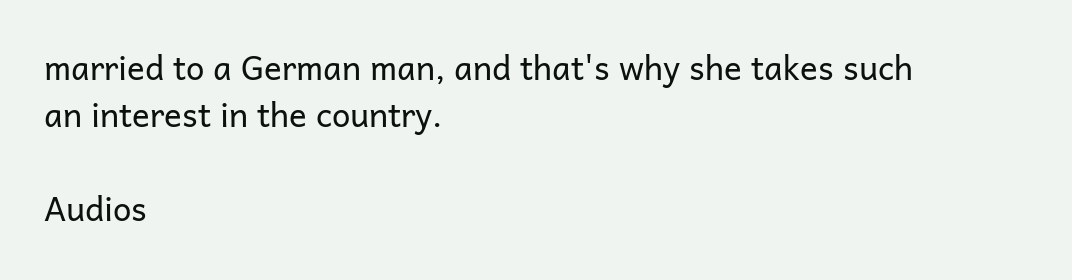married to a German man, and that's why she takes such an interest in the country.

Audios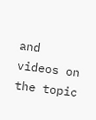and videos on the topic